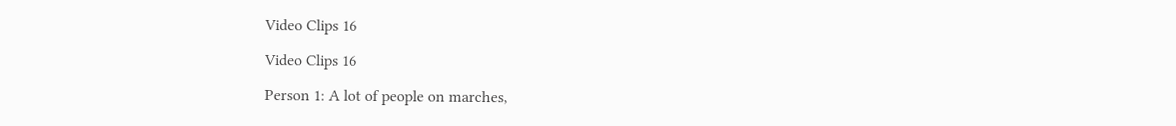Video Clips 16

Video Clips 16

Person 1: A lot of people on marches,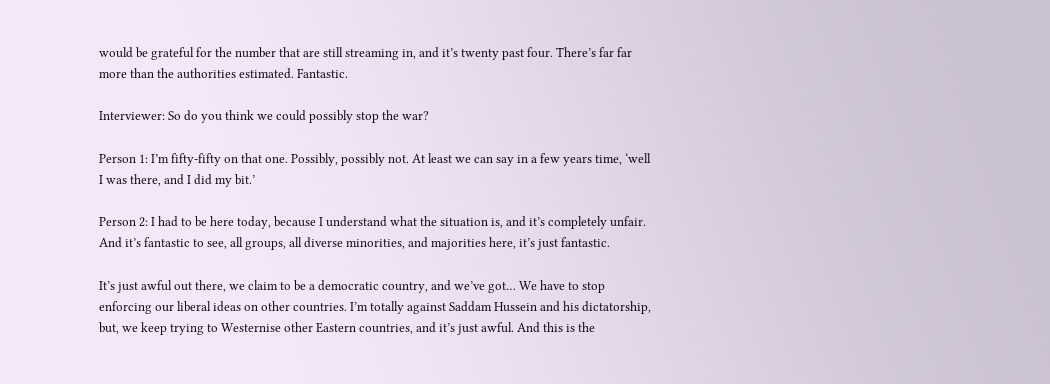would be grateful for the number that are still streaming in, and it’s twenty past four. There’s far far more than the authorities estimated. Fantastic.

Interviewer: So do you think we could possibly stop the war?

Person 1: I’m fifty-fifty on that one. Possibly, possibly not. At least we can say in a few years time, ‘well I was there, and I did my bit.’

Person 2: I had to be here today, because I understand what the situation is, and it’s completely unfair. And it’s fantastic to see, all groups, all diverse minorities, and majorities here, it’s just fantastic.

It’s just awful out there, we claim to be a democratic country, and we’ve got… We have to stop enforcing our liberal ideas on other countries. I’m totally against Saddam Hussein and his dictatorship, but, we keep trying to Westernise other Eastern countries, and it’s just awful. And this is the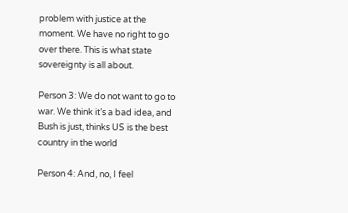problem with justice at the moment. We have no right to go over there. This is what state sovereignty is all about.

Person 3: We do not want to go to war. We think it’s a bad idea, and Bush is just, thinks US is the best country in the world

Person 4: And, no, I feel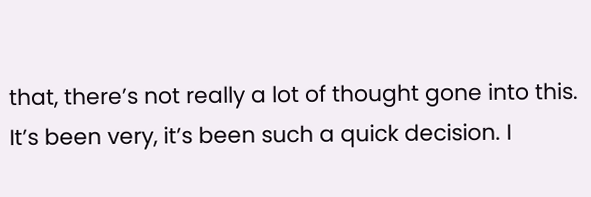that, there’s not really a lot of thought gone into this. It’s been very, it’s been such a quick decision. I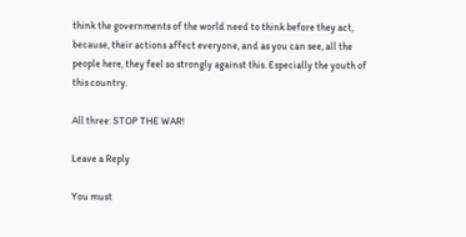think the governments of the world need to think before they act, because, their actions affect everyone, and as you can see, all the people here, they feel so strongly against this. Especially the youth of this country.

All three: STOP THE WAR!

Leave a Reply

You must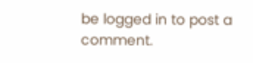be logged in to post a comment.